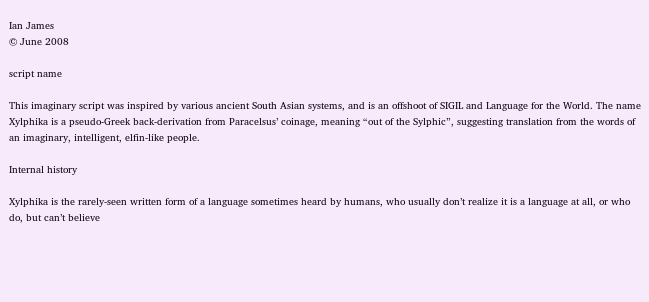Ian James
© June 2008

script name

This imaginary script was inspired by various ancient South Asian systems, and is an offshoot of SIGIL and Language for the World. The name Xylphika is a pseudo-Greek back-derivation from Paracelsus’ coinage, meaning “out of the Sylphic”, suggesting translation from the words of an imaginary, intelligent, elfin-like people.

Internal history

Xylphika is the rarely-seen written form of a language sometimes heard by humans, who usually don’t realize it is a language at all, or who do, but can’t believe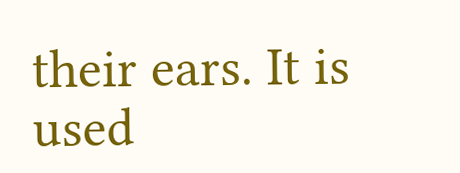their ears. It is used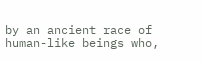by an ancient race of human-like beings who,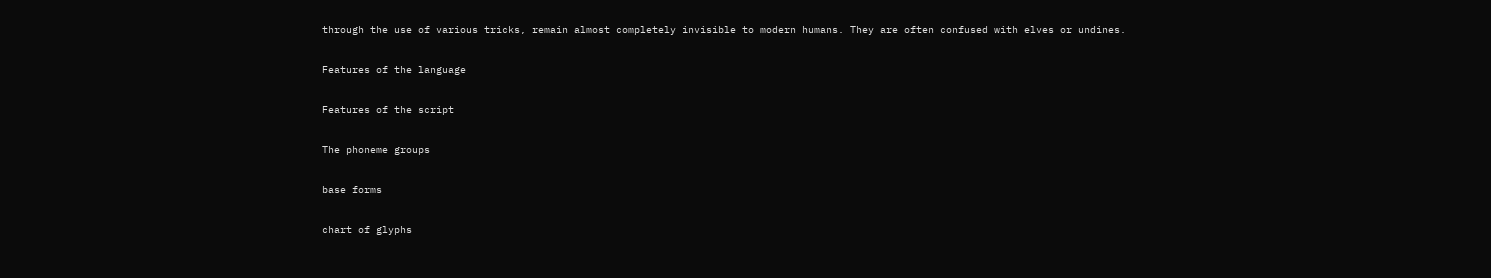through the use of various tricks, remain almost completely invisible to modern humans. They are often confused with elves or undines.

Features of the language

Features of the script

The phoneme groups

base forms

chart of glyphs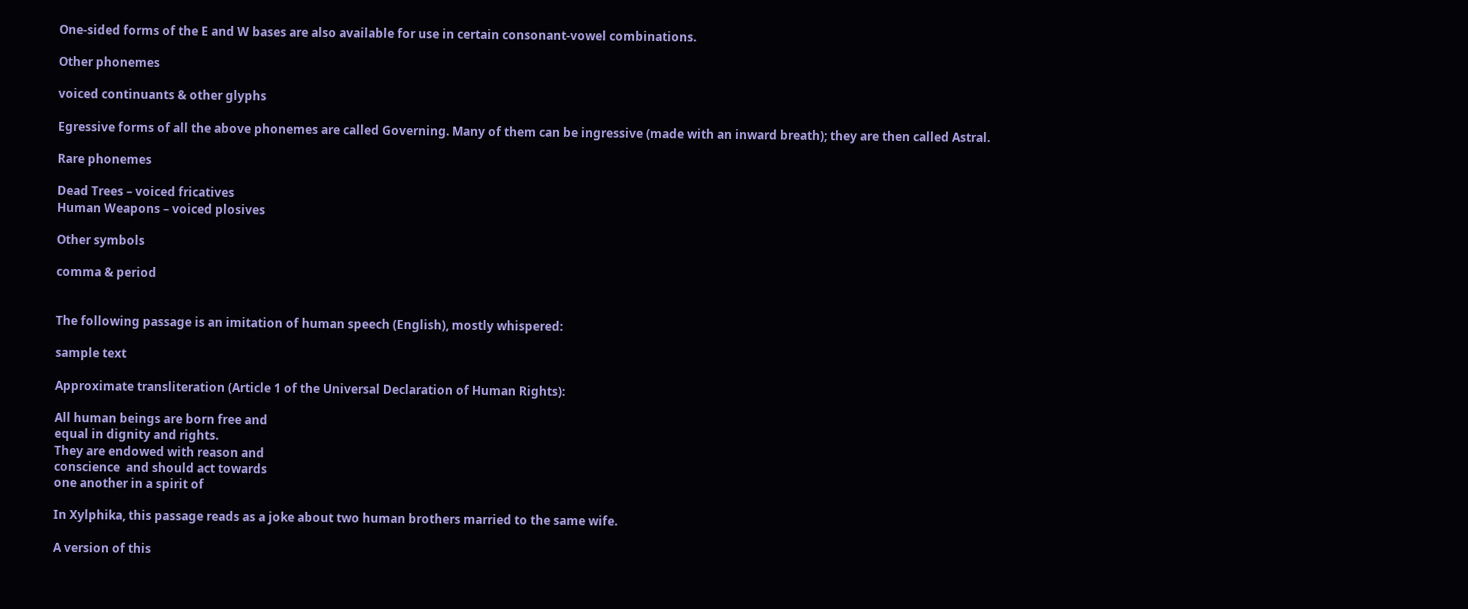One-sided forms of the E and W bases are also available for use in certain consonant-vowel combinations.

Other phonemes

voiced continuants & other glyphs

Egressive forms of all the above phonemes are called Governing. Many of them can be ingressive (made with an inward breath); they are then called Astral.

Rare phonemes

Dead Trees – voiced fricatives
Human Weapons – voiced plosives

Other symbols

comma & period


The following passage is an imitation of human speech (English), mostly whispered:

sample text

Approximate transliteration (Article 1 of the Universal Declaration of Human Rights):

All human beings are born free and
equal in dignity and rights.
They are endowed with reason and
conscience  and should act towards
one another in a spirit of

In Xylphika, this passage reads as a joke about two human brothers married to the same wife.

A version of this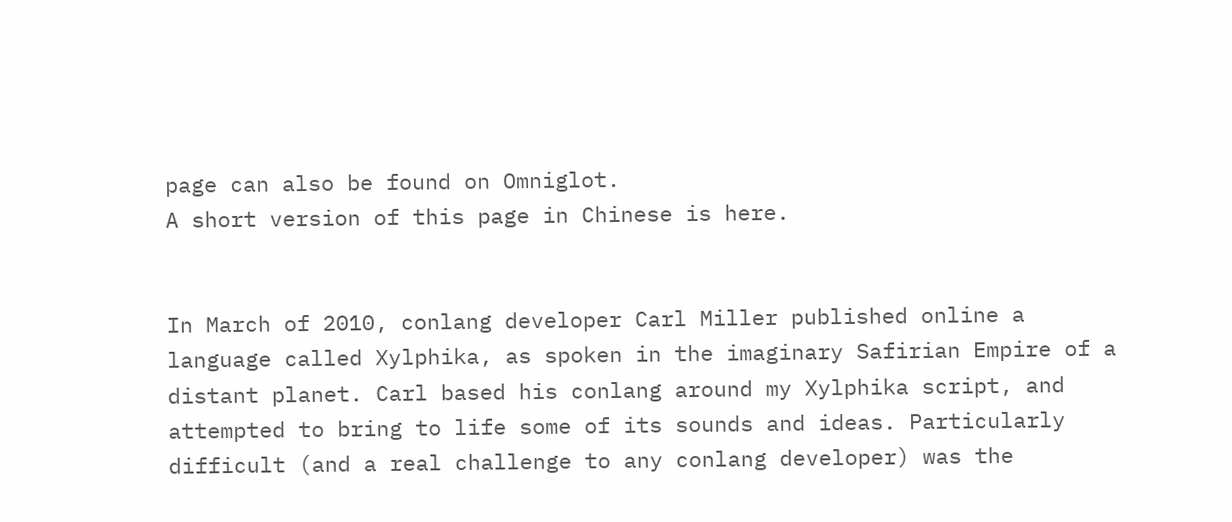page can also be found on Omniglot.
A short version of this page in Chinese is here.


In March of 2010, conlang developer Carl Miller published online a language called Xylphika, as spoken in the imaginary Safirian Empire of a distant planet. Carl based his conlang around my Xylphika script, and attempted to bring to life some of its sounds and ideas. Particularly difficult (and a real challenge to any conlang developer) was the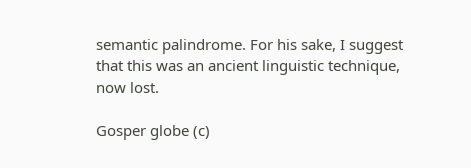semantic palindrome. For his sake, I suggest that this was an ancient linguistic technique, now lost.

Gosper globe (c)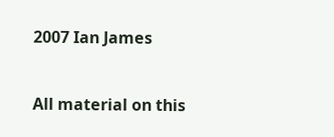2007 Ian James


All material on this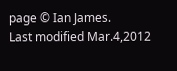page © Ian James.
Last modified Mar.4,2012